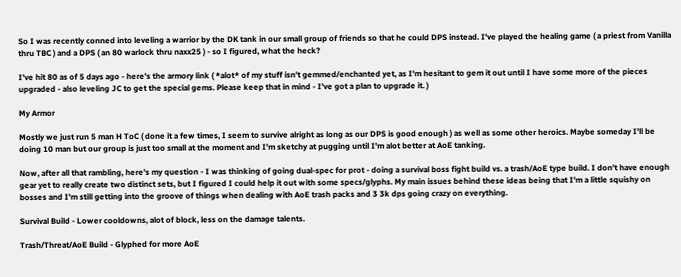So I was recently conned into leveling a warrior by the DK tank in our small group of friends so that he could DPS instead. I've played the healing game ( a priest from Vanilla thru TBC ) and a DPS ( an 80 warlock thru naxx25 ) - so I figured, what the heck?

I've hit 80 as of 5 days ago - here's the armory link ( *alot* of my stuff isn't gemmed/enchanted yet, as I'm hesitant to gem it out until I have some more of the pieces upgraded - also leveling JC to get the special gems. Please keep that in mind - I've got a plan to upgrade it. )

My Armor

Mostly we just run 5 man H ToC ( done it a few times, I seem to survive alright as long as our DPS is good enough ) as well as some other heroics. Maybe someday I'll be doing 10 man but our group is just too small at the moment and I'm sketchy at pugging until I'm alot better at AoE tanking.

Now, after all that rambling, here's my question - I was thinking of going dual-spec for prot - doing a survival boss fight build vs. a trash/AoE type build. I don't have enough gear yet to really create two distinct sets, but I figured I could help it out with some specs/glyphs. My main issues behind these ideas being that I'm a little squishy on bosses and I'm still getting into the groove of things when dealing with AoE trash packs and 3 3k dps going crazy on everything.

Survival Build - Lower cooldowns, alot of block, less on the damage talents.

Trash/Threat/AoE Build - Glyphed for more AoE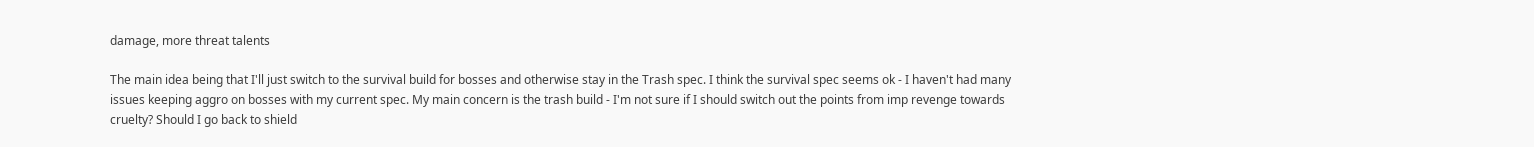damage, more threat talents

The main idea being that I'll just switch to the survival build for bosses and otherwise stay in the Trash spec. I think the survival spec seems ok - I haven't had many issues keeping aggro on bosses with my current spec. My main concern is the trash build - I'm not sure if I should switch out the points from imp revenge towards cruelty? Should I go back to shield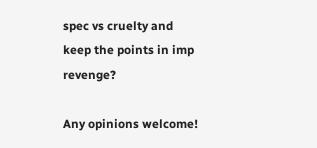spec vs cruelty and keep the points in imp revenge?

Any opinions welcome!